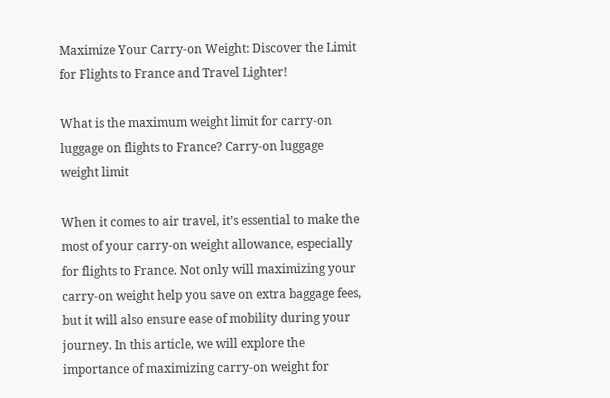Maximize Your Carry-on Weight: Discover the Limit for Flights to France and Travel Lighter!

What is the maximum weight limit for carry-on luggage on flights to France? Carry-on luggage weight limit

When it comes to air travel, it’s essential to make the most of your carry-on weight allowance, especially for flights to France. Not only will maximizing your carry-on weight help you save on extra baggage fees, but it will also ensure ease of mobility during your journey. In this article, we will explore the importance of maximizing carry-on weight for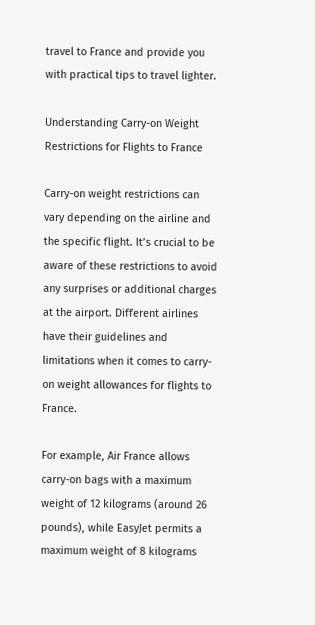travel to France and provide you with practical tips to travel lighter.

Understanding Carry-on Weight Restrictions for Flights to France

Carry-on weight restrictions can vary depending on the airline and the specific flight. It’s crucial to be aware of these restrictions to avoid any surprises or additional charges at the airport. Different airlines have their guidelines and limitations when it comes to carry-on weight allowances for flights to France.

For example, Air France allows carry-on bags with a maximum weight of 12 kilograms (around 26 pounds), while EasyJet permits a maximum weight of 8 kilograms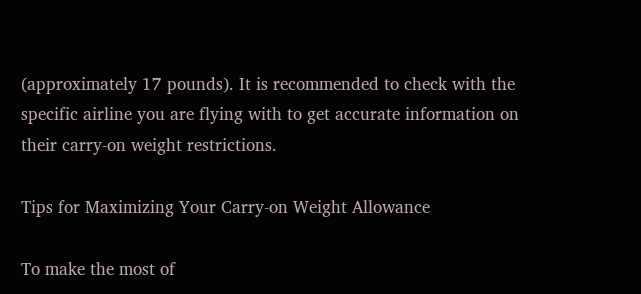(approximately 17 pounds). It is recommended to check with the specific airline you are flying with to get accurate information on their carry-on weight restrictions.

Tips for Maximizing Your Carry-on Weight Allowance

To make the most of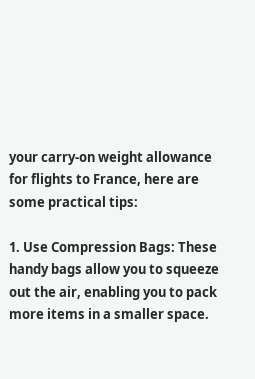your carry-on weight allowance for flights to France, here are some practical tips:

1. Use Compression Bags: These handy bags allow you to squeeze out the air, enabling you to pack more items in a smaller space.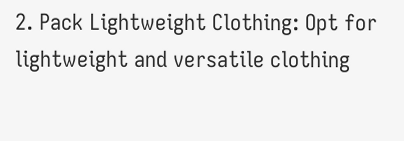2. Pack Lightweight Clothing: Opt for lightweight and versatile clothing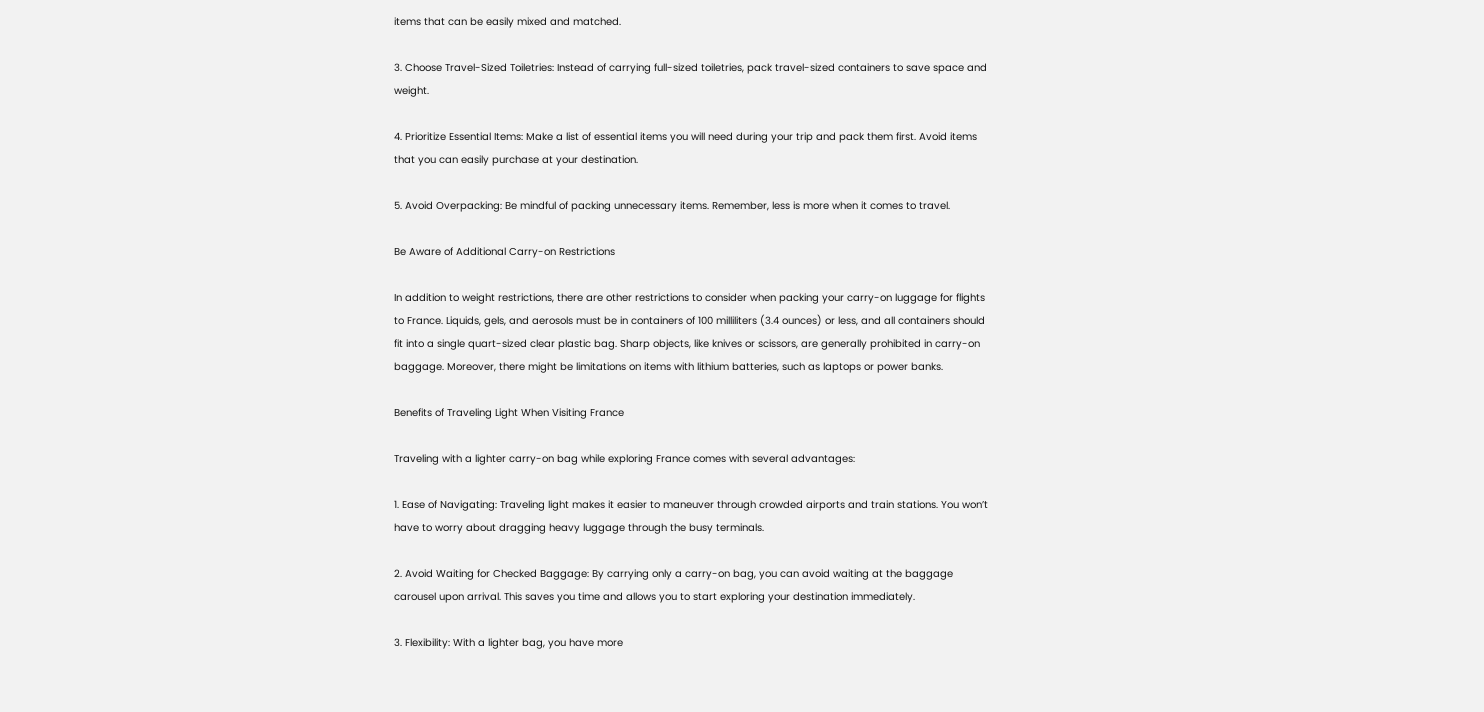items that can be easily mixed and matched.

3. Choose Travel-Sized Toiletries: Instead of carrying full-sized toiletries, pack travel-sized containers to save space and weight.

4. Prioritize Essential Items: Make a list of essential items you will need during your trip and pack them first. Avoid items that you can easily purchase at your destination.

5. Avoid Overpacking: Be mindful of packing unnecessary items. Remember, less is more when it comes to travel.

Be Aware of Additional Carry-on Restrictions

In addition to weight restrictions, there are other restrictions to consider when packing your carry-on luggage for flights to France. Liquids, gels, and aerosols must be in containers of 100 milliliters (3.4 ounces) or less, and all containers should fit into a single quart-sized clear plastic bag. Sharp objects, like knives or scissors, are generally prohibited in carry-on baggage. Moreover, there might be limitations on items with lithium batteries, such as laptops or power banks.

Benefits of Traveling Light When Visiting France

Traveling with a lighter carry-on bag while exploring France comes with several advantages:

1. Ease of Navigating: Traveling light makes it easier to maneuver through crowded airports and train stations. You won’t have to worry about dragging heavy luggage through the busy terminals.

2. Avoid Waiting for Checked Baggage: By carrying only a carry-on bag, you can avoid waiting at the baggage carousel upon arrival. This saves you time and allows you to start exploring your destination immediately.

3. Flexibility: With a lighter bag, you have more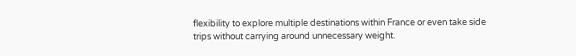flexibility to explore multiple destinations within France or even take side trips without carrying around unnecessary weight.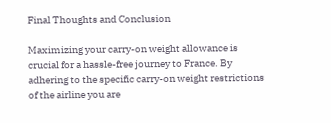Final Thoughts and Conclusion

Maximizing your carry-on weight allowance is crucial for a hassle-free journey to France. By adhering to the specific carry-on weight restrictions of the airline you are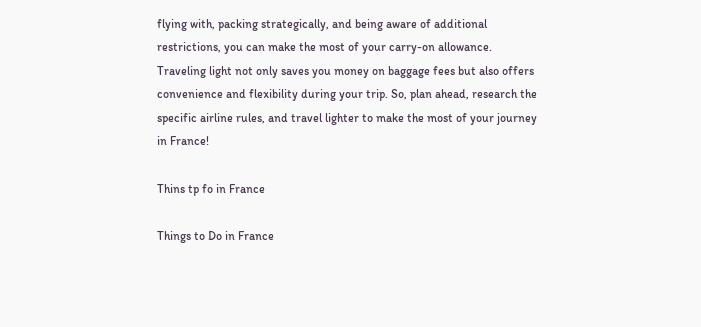flying with, packing strategically, and being aware of additional restrictions, you can make the most of your carry-on allowance. Traveling light not only saves you money on baggage fees but also offers convenience and flexibility during your trip. So, plan ahead, research the specific airline rules, and travel lighter to make the most of your journey in France!

Thins tp fo in France

Things to Do in France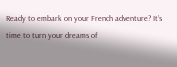Ready to embark on your French adventure? It’s time to turn your dreams of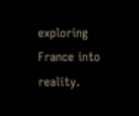exploring France into reality.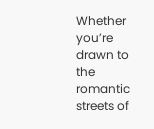Whether you’re drawn to the romantic streets of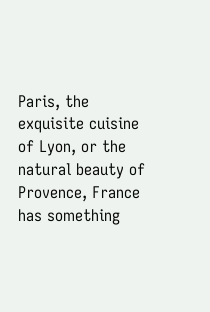Paris, the exquisite cuisine of Lyon, or the natural beauty of Provence, France has something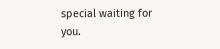special waiting for you.